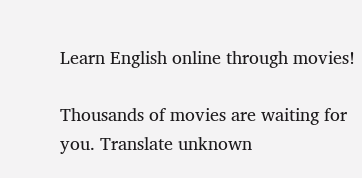Learn English online through movies!

Thousands of movies are waiting for you. Translate unknown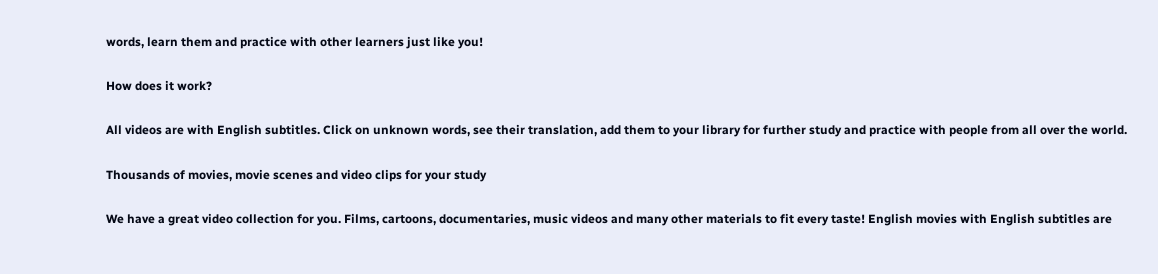words, learn them and practice with other learners just like you!

How does it work?

All videos are with English subtitles. Click on unknown words, see their translation, add them to your library for further study and practice with people from all over the world.

Thousands of movies, movie scenes and video clips for your study

We have a great video collection for you. Films, cartoons, documentaries, music videos and many other materials to fit every taste! English movies with English subtitles are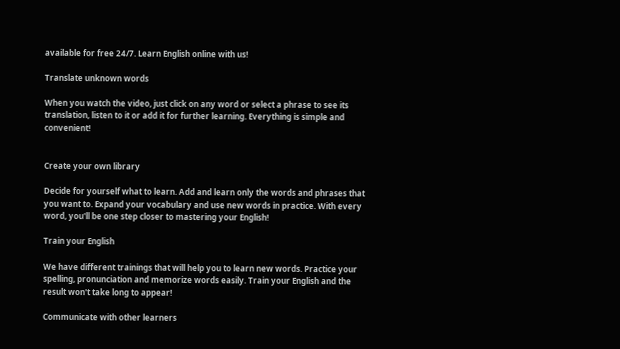available for free 24/7. Learn English online with us!

Translate unknown words

When you watch the video, just click on any word or select a phrase to see its translation, listen to it or add it for further learning. Everything is simple and convenient!


Create your own library

Decide for yourself what to learn. Add and learn only the words and phrases that you want to. Expand your vocabulary and use new words in practice. With every word, you'll be one step closer to mastering your English!

Train your English

We have different trainings that will help you to learn new words. Practice your spelling, pronunciation and memorize words easily. Train your English and the result won't take long to appear!

Communicate with other learners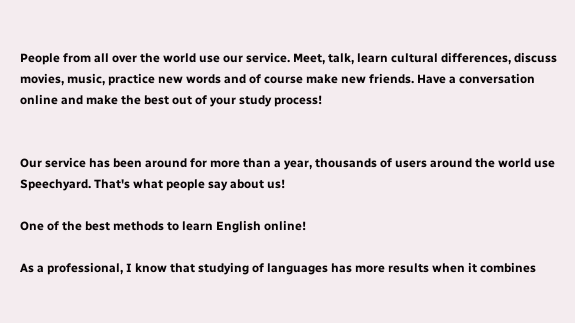People from all over the world use our service. Meet, talk, learn cultural differences, discuss movies, music, practice new words and of course make new friends. Have a conversation online and make the best out of your study process!


Our service has been around for more than a year, thousands of users around the world use Speechyard. That's what people say about us!

One of the best methods to learn English online!

As a professional, I know that studying of languages has more results when it combines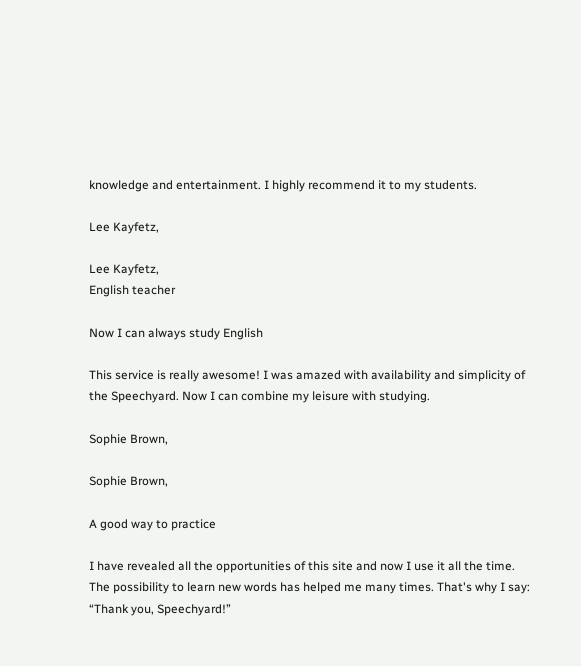knowledge and entertainment. I highly recommend it to my students.

Lee Kayfetz,

Lee Kayfetz,
English teacher

Now I can always study English

This service is really awesome! I was amazed with availability and simplicity of the Speechyard. Now I can combine my leisure with studying.

Sophie Brown,

Sophie Brown,

A good way to practice

I have revealed all the opportunities of this site and now I use it all the time. The possibility to learn new words has helped me many times. That's why I say: “Thank you, Speechyard!”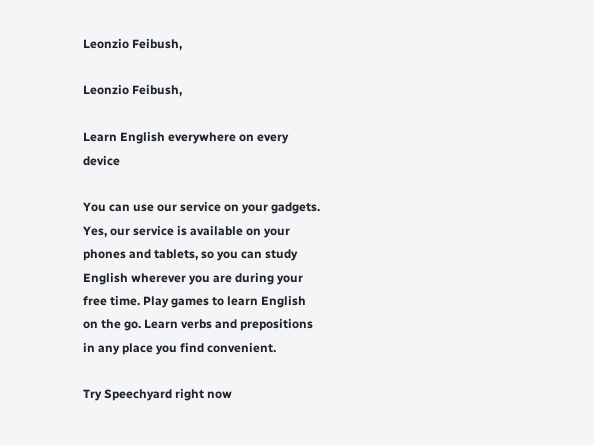Leonzio Feibush,

Leonzio Feibush,

Learn English everywhere on every device

You can use our service on your gadgets. Yes, our service is available on your phones and tablets, so you can study English wherever you are during your free time. Play games to learn English on the go. Learn verbs and prepositions in any place you find convenient.

Try Speechyard right now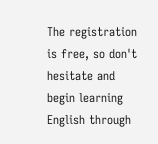The registration is free, so don't hesitate and begin learning English through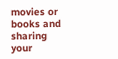movies or books and sharing your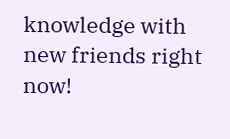knowledge with new friends right now!